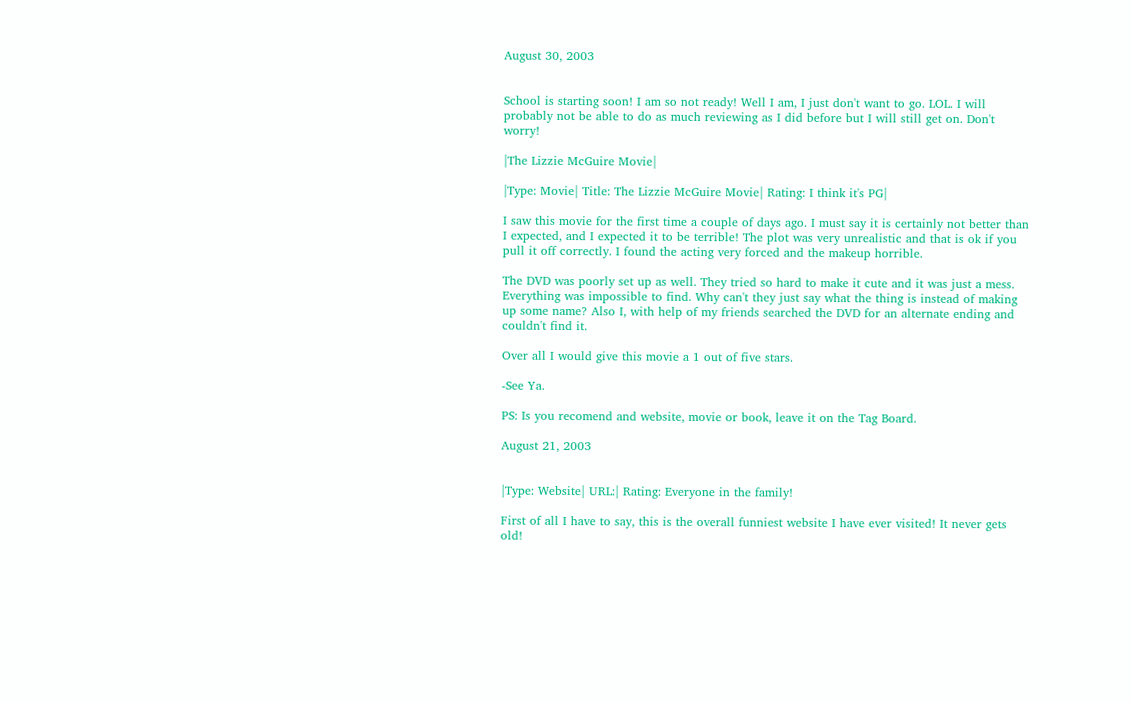August 30, 2003


School is starting soon! I am so not ready! Well I am, I just don't want to go. LOL. I will probably not be able to do as much reviewing as I did before but I will still get on. Don't worry!

|The Lizzie McGuire Movie|

|Type: Movie| Title: The Lizzie McGuire Movie| Rating: I think it's PG|

I saw this movie for the first time a couple of days ago. I must say it is certainly not better than I expected, and I expected it to be terrible! The plot was very unrealistic and that is ok if you pull it off correctly. I found the acting very forced and the makeup horrible.

The DVD was poorly set up as well. They tried so hard to make it cute and it was just a mess. Everything was impossible to find. Why can't they just say what the thing is instead of making up some name? Also I, with help of my friends searched the DVD for an alternate ending and couldn't find it.

Over all I would give this movie a 1 out of five stars.

-See Ya.

PS: Is you recomend and website, movie or book, leave it on the Tag Board.

August 21, 2003


|Type: Website| URL:| Rating: Everyone in the family!

First of all I have to say, this is the overall funniest website I have ever visited! It never gets old!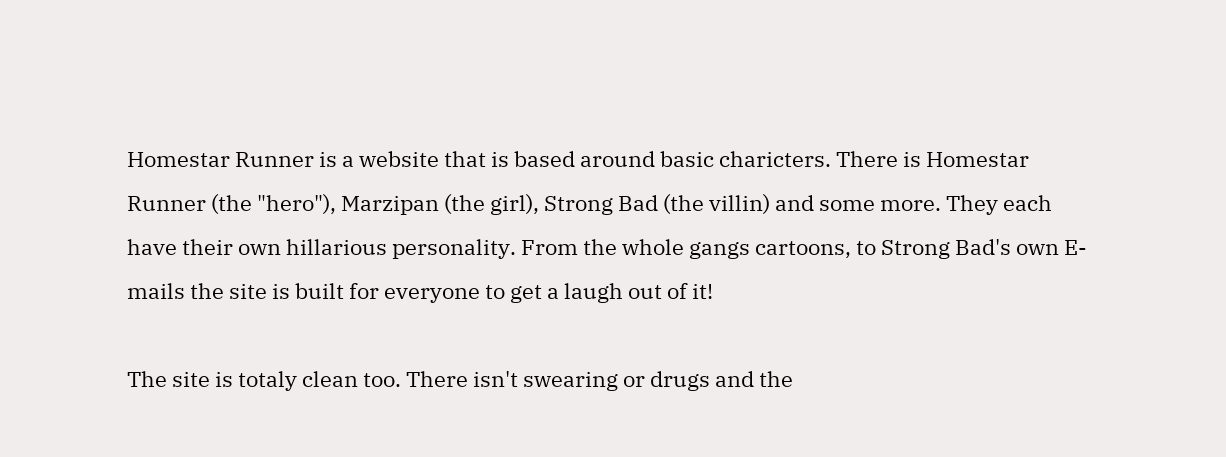Homestar Runner is a website that is based around basic charicters. There is Homestar Runner (the "hero"), Marzipan (the girl), Strong Bad (the villin) and some more. They each have their own hillarious personality. From the whole gangs cartoons, to Strong Bad's own E-mails the site is built for everyone to get a laugh out of it!

The site is totaly clean too. There isn't swearing or drugs and the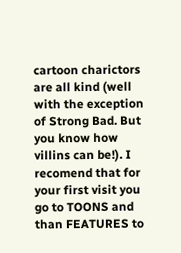cartoon charictors are all kind (well with the exception of Strong Bad. But you know how villins can be!). I recomend that for your first visit you go to TOONS and than FEATURES to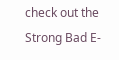check out the Strong Bad E-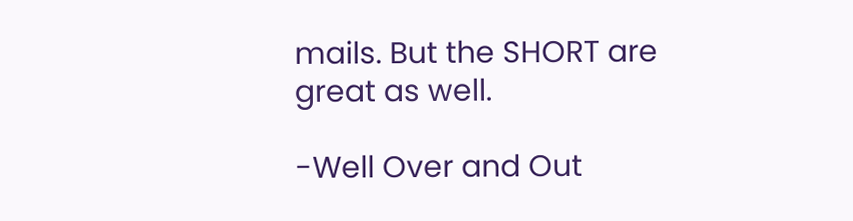mails. But the SHORT are great as well.

-Well Over and Out